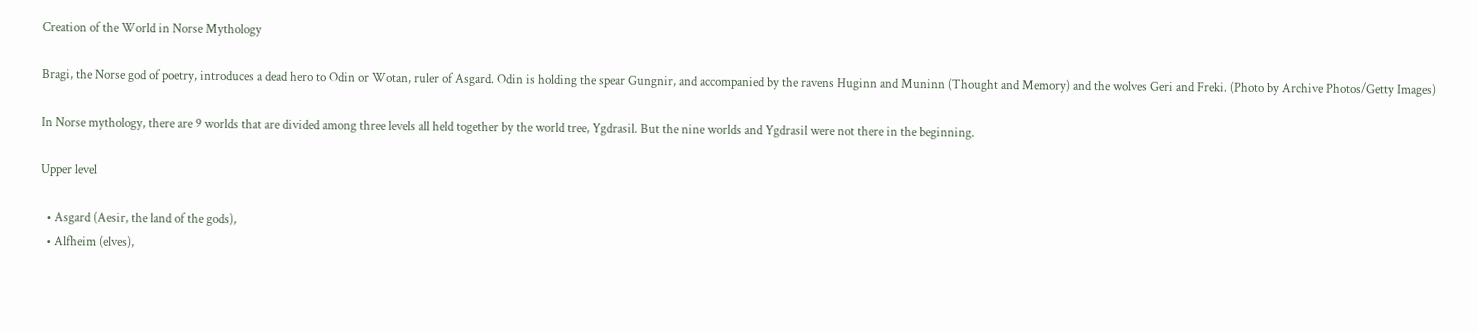Creation of the World in Norse Mythology

Bragi, the Norse god of poetry, introduces a dead hero to Odin or Wotan, ruler of Asgard. Odin is holding the spear Gungnir, and accompanied by the ravens Huginn and Muninn (Thought and Memory) and the wolves Geri and Freki. (Photo by Archive Photos/Getty Images)

In Norse mythology, there are 9 worlds that are divided among three levels all held together by the world tree, Ygdrasil. But the nine worlds and Ygdrasil were not there in the beginning.

Upper level

  • Asgard (Aesir, the land of the gods),
  • Alfheim (elves),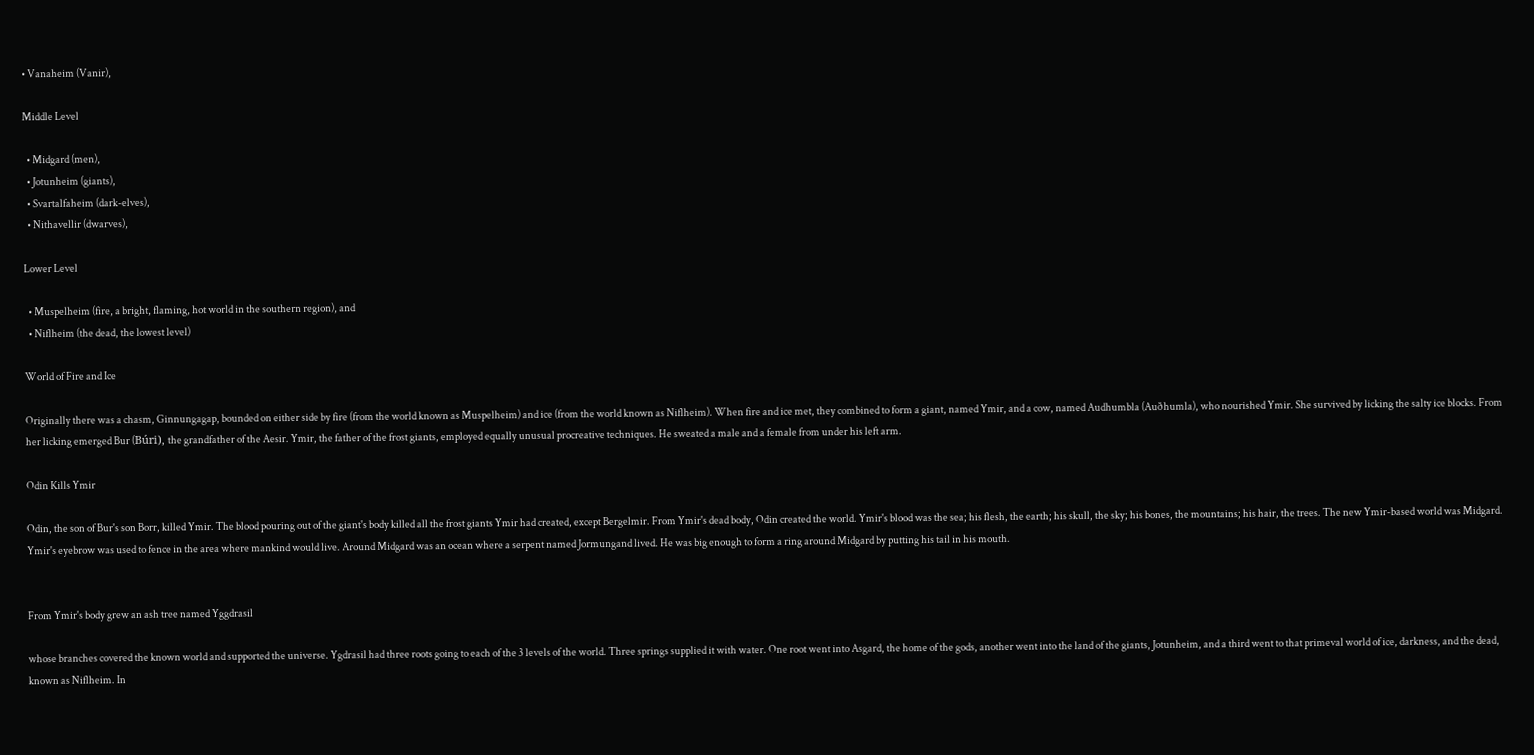• Vanaheim (Vanir),

Middle Level

  • Midgard (men),
  • Jotunheim (giants),
  • Svartalfaheim (dark-elves),
  • Nithavellir (dwarves),

Lower Level

  • Muspelheim (fire, a bright, flaming, hot world in the southern region), and
  • Niflheim (the dead, the lowest level)

World of Fire and Ice

Originally there was a chasm, Ginnungagap, bounded on either side by fire (from the world known as Muspelheim) and ice (from the world known as Niflheim). When fire and ice met, they combined to form a giant, named Ymir, and a cow, named Audhumbla (Auðhumla), who nourished Ymir. She survived by licking the salty ice blocks. From her licking emerged Bur (Búri), the grandfather of the Aesir. Ymir, the father of the frost giants, employed equally unusual procreative techniques. He sweated a male and a female from under his left arm.

Odin Kills Ymir

Odin, the son of Bur's son Borr, killed Ymir. The blood pouring out of the giant's body killed all the frost giants Ymir had created, except Bergelmir. From Ymir's dead body, Odin created the world. Ymir's blood was the sea; his flesh, the earth; his skull, the sky; his bones, the mountains; his hair, the trees. The new Ymir-based world was Midgard. Ymir's eyebrow was used to fence in the area where mankind would live. Around Midgard was an ocean where a serpent named Jormungand lived. He was big enough to form a ring around Midgard by putting his tail in his mouth.


From Ymir's body grew an ash tree named Yggdrasil

whose branches covered the known world and supported the universe. Ygdrasil had three roots going to each of the 3 levels of the world. Three springs supplied it with water. One root went into Asgard, the home of the gods, another went into the land of the giants, Jotunheim, and a third went to that primeval world of ice, darkness, and the dead, known as Niflheim. In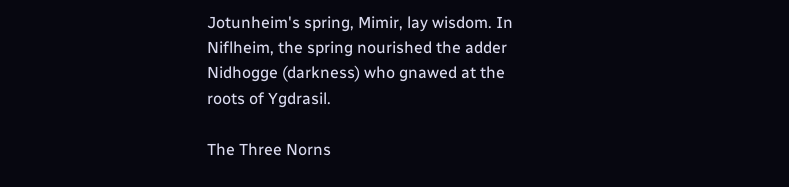Jotunheim's spring, Mimir, lay wisdom. In Niflheim, the spring nourished the adder Nidhogge (darkness) who gnawed at the roots of Ygdrasil.

The Three Norns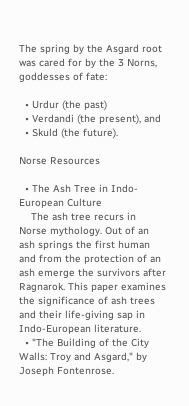The spring by the Asgard root was cared for by the 3 Norns, goddesses of fate:

  • Urdur (the past)
  • Verdandi (the present), and
  • Skuld (the future).

Norse Resources

  • The Ash Tree in Indo-European Culture
    The ash tree recurs in Norse mythology. Out of an ash springs the first human and from the protection of an ash emerge the survivors after Ragnarok. This paper examines the significance of ash trees and their life-giving sap in Indo-European literature.
  • "The Building of the City Walls: Troy and Asgard," by Joseph Fontenrose.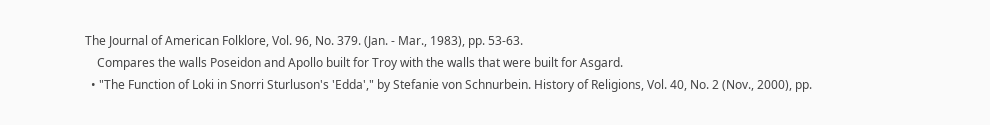The Journal of American Folklore, Vol. 96, No. 379. (Jan. - Mar., 1983), pp. 53-63.
    Compares the walls Poseidon and Apollo built for Troy with the walls that were built for Asgard.
  • "The Function of Loki in Snorri Sturluson's 'Edda'," by Stefanie von Schnurbein. History of Religions, Vol. 40, No. 2 (Nov., 2000), pp.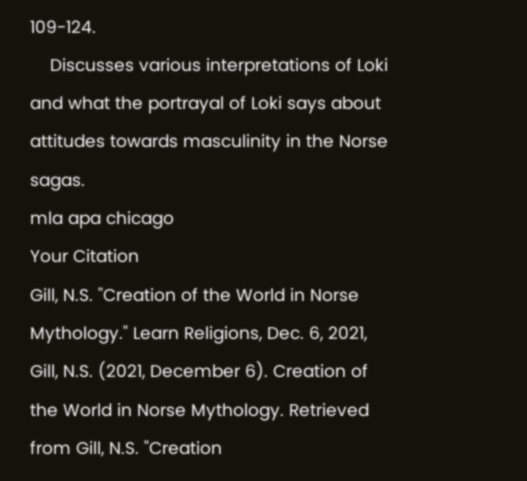109-124.
    Discusses various interpretations of Loki and what the portrayal of Loki says about attitudes towards masculinity in the Norse sagas.
mla apa chicago
Your Citation
Gill, N.S. "Creation of the World in Norse Mythology." Learn Religions, Dec. 6, 2021, Gill, N.S. (2021, December 6). Creation of the World in Norse Mythology. Retrieved from Gill, N.S. "Creation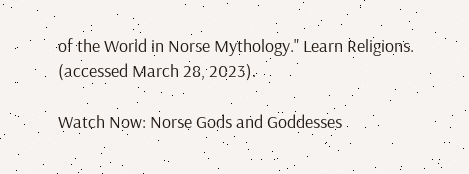of the World in Norse Mythology." Learn Religions. (accessed March 28, 2023).

Watch Now: Norse Gods and Goddesses